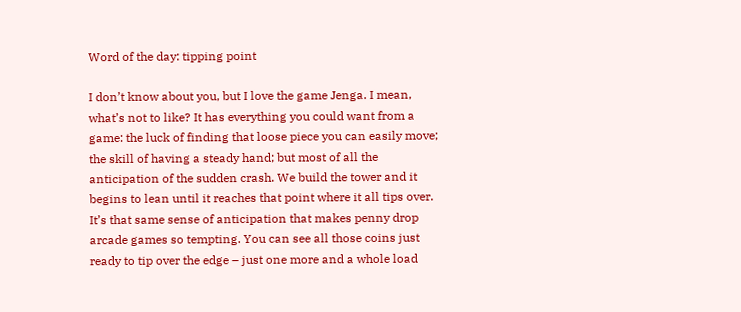Word of the day: tipping point

I don’t know about you, but I love the game Jenga. I mean, what’s not to like? It has everything you could want from a game: the luck of finding that loose piece you can easily move; the skill of having a steady hand; but most of all the anticipation of the sudden crash. We build the tower and it begins to lean until it reaches that point where it all tips over. It’s that same sense of anticipation that makes penny drop arcade games so tempting. You can see all those coins just ready to tip over the edge – just one more and a whole load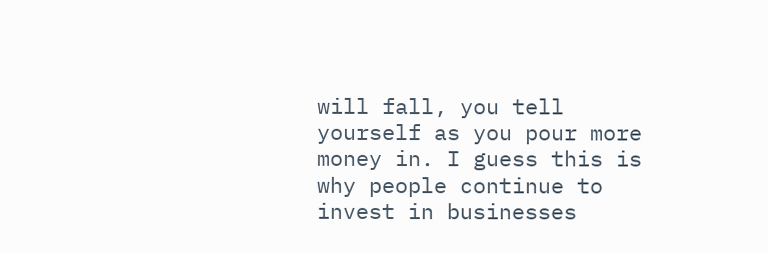will fall, you tell yourself as you pour more money in. I guess this is why people continue to invest in businesses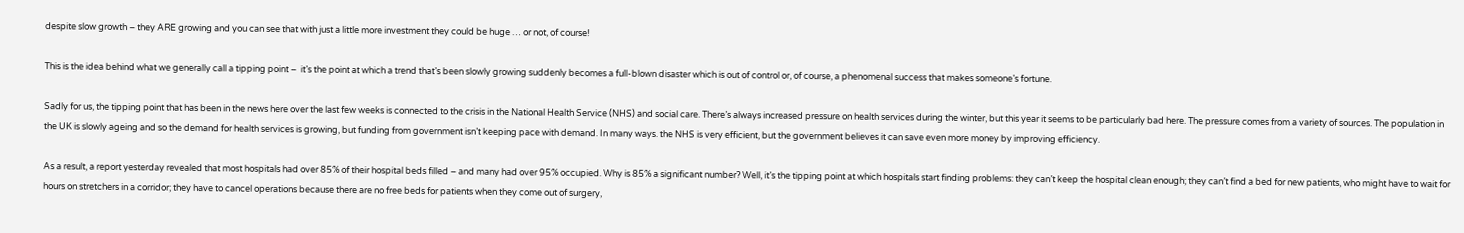despite slow growth – they ARE growing and you can see that with just a little more investment they could be huge … or not, of course!

This is the idea behind what we generally call a tipping point –  it’s the point at which a trend that’s been slowly growing suddenly becomes a full-blown disaster which is out of control or, of course, a phenomenal success that makes someone’s fortune.

Sadly for us, the tipping point that has been in the news here over the last few weeks is connected to the crisis in the National Health Service (NHS) and social care. There’s always increased pressure on health services during the winter, but this year it seems to be particularly bad here. The pressure comes from a variety of sources. The population in the UK is slowly ageing and so the demand for health services is growing, but funding from government isn’t keeping pace with demand. In many ways. the NHS is very efficient, but the government believes it can save even more money by improving efficiency.

As a result, a report yesterday revealed that most hospitals had over 85% of their hospital beds filled – and many had over 95% occupied. Why is 85% a significant number? Well, it’s the tipping point at which hospitals start finding problems: they can’t keep the hospital clean enough; they can’t find a bed for new patients, who might have to wait for hours on stretchers in a corridor; they have to cancel operations because there are no free beds for patients when they come out of surgery,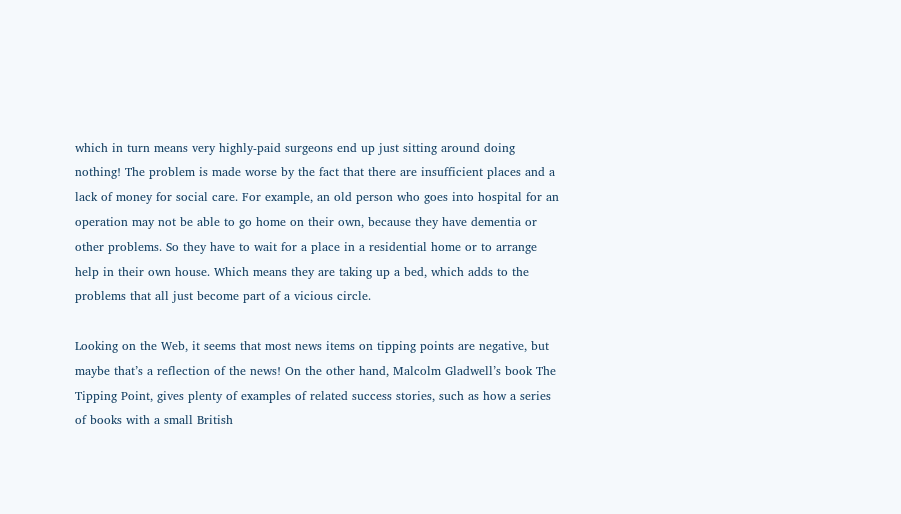which in turn means very highly-paid surgeons end up just sitting around doing nothing! The problem is made worse by the fact that there are insufficient places and a lack of money for social care. For example, an old person who goes into hospital for an operation may not be able to go home on their own, because they have dementia or other problems. So they have to wait for a place in a residential home or to arrange help in their own house. Which means they are taking up a bed, which adds to the problems that all just become part of a vicious circle.

Looking on the Web, it seems that most news items on tipping points are negative, but maybe that’s a reflection of the news! On the other hand, Malcolm Gladwell’s book The Tipping Point, gives plenty of examples of related success stories, such as how a series of books with a small British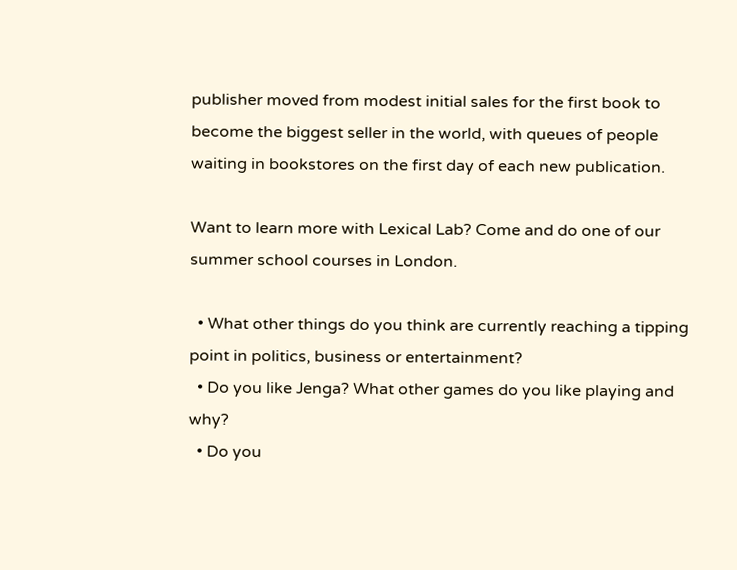publisher moved from modest initial sales for the first book to become the biggest seller in the world, with queues of people waiting in bookstores on the first day of each new publication.

Want to learn more with Lexical Lab? Come and do one of our summer school courses in London.

  • What other things do you think are currently reaching a tipping point in politics, business or entertainment?
  • Do you like Jenga? What other games do you like playing and why?
  • Do you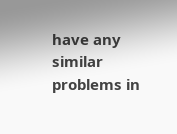have any similar problems in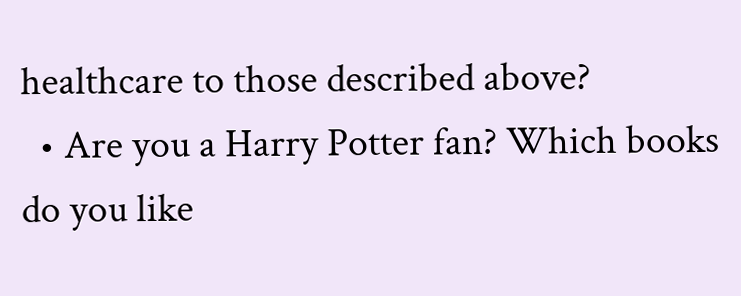healthcare to those described above?
  • Are you a Harry Potter fan? Which books do you like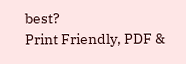best?
Print Friendly, PDF &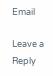Email

Leave a Reply